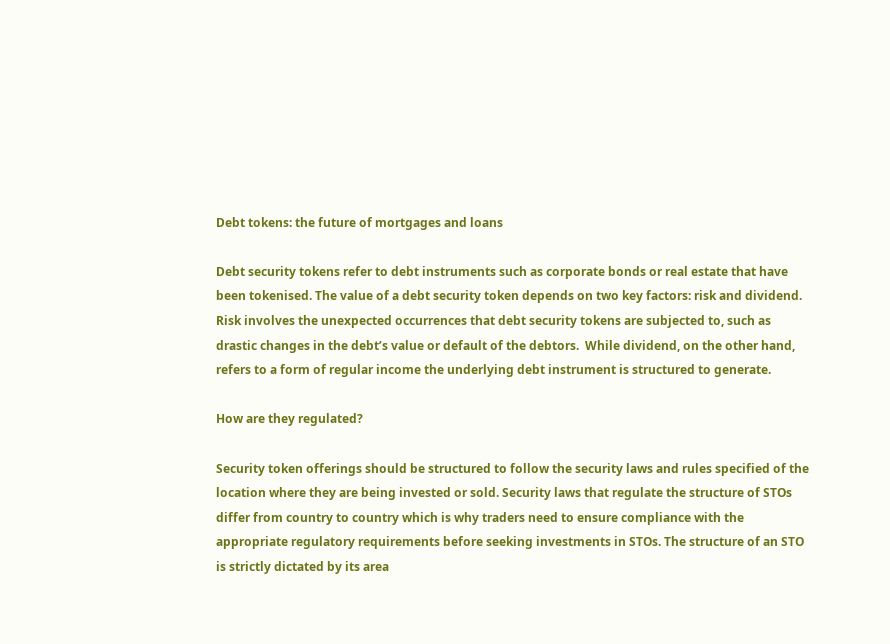Debt tokens: the future of mortgages and loans

Debt security tokens refer to debt instruments such as corporate bonds or real estate that have been tokenised. The value of a debt security token depends on two key factors: risk and dividend. Risk involves the unexpected occurrences that debt security tokens are subjected to, such as drastic changes in the debt’s value or default of the debtors.  While dividend, on the other hand, refers to a form of regular income the underlying debt instrument is structured to generate.

How are they regulated?

Security token offerings should be structured to follow the security laws and rules specified of the location where they are being invested or sold. Security laws that regulate the structure of STOs differ from country to country which is why traders need to ensure compliance with the appropriate regulatory requirements before seeking investments in STOs. The structure of an STO is strictly dictated by its area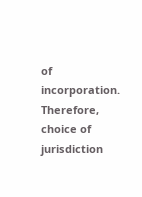of incorporation. Therefore, choice of jurisdiction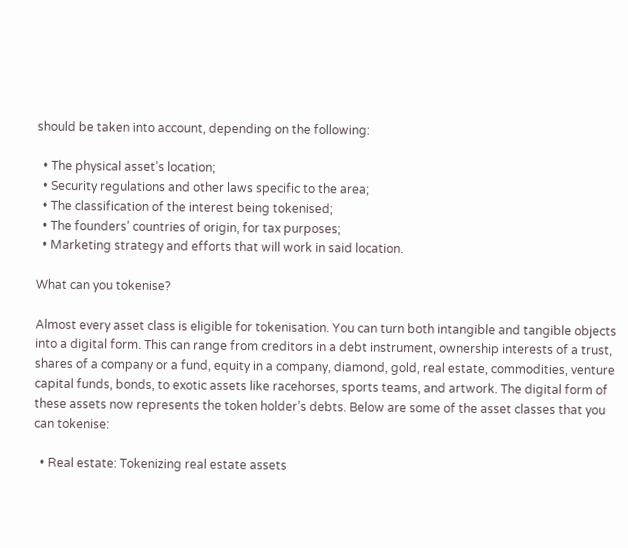should be taken into account, depending on the following:

  • The physical asset’s location;
  • Security regulations and other laws specific to the area;
  • The classification of the interest being tokenised;
  • The founders’ countries of origin, for tax purposes;
  • Marketing strategy and efforts that will work in said location.

What can you tokenise?

Almost every asset class is eligible for tokenisation. You can turn both intangible and tangible objects into a digital form. This can range from creditors in a debt instrument, ownership interests of a trust, shares of a company or a fund, equity in a company, diamond, gold, real estate, commodities, venture capital funds, bonds, to exotic assets like racehorses, sports teams, and artwork. The digital form of these assets now represents the token holder’s debts. Below are some of the asset classes that you can tokenise:

  • Real estate: Tokenizing real estate assets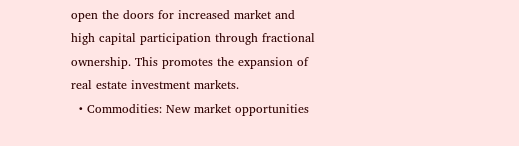open the doors for increased market and high capital participation through fractional ownership. This promotes the expansion of real estate investment markets.
  • Commodities: New market opportunities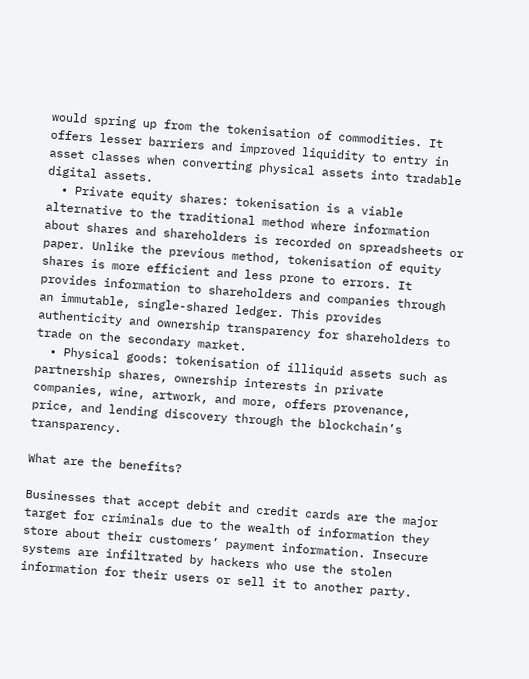would spring up from the tokenisation of commodities. It offers lesser barriers and improved liquidity to entry in asset classes when converting physical assets into tradable digital assets.
  • Private equity shares: tokenisation is a viable alternative to the traditional method where information about shares and shareholders is recorded on spreadsheets or paper. Unlike the previous method, tokenisation of equity shares is more efficient and less prone to errors. It provides information to shareholders and companies through an immutable, single-shared ledger. This provides authenticity and ownership transparency for shareholders to trade on the secondary market.
  • Physical goods: tokenisation of illiquid assets such as partnership shares, ownership interests in private companies, wine, artwork, and more, offers provenance, price, and lending discovery through the blockchain’s transparency.

What are the benefits?

Businesses that accept debit and credit cards are the major target for criminals due to the wealth of information they store about their customers’ payment information. Insecure systems are infiltrated by hackers who use the stolen information for their users or sell it to another party.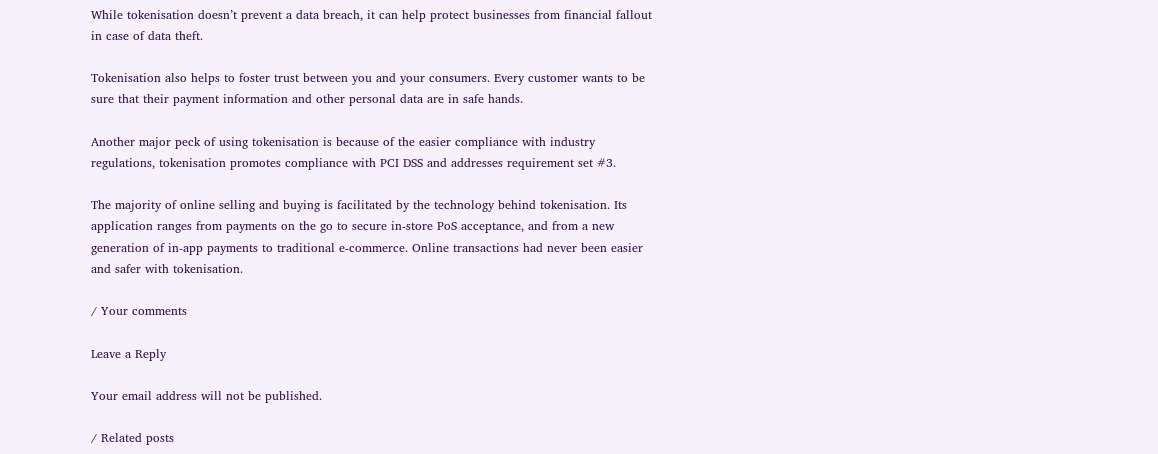While tokenisation doesn’t prevent a data breach, it can help protect businesses from financial fallout in case of data theft.

Tokenisation also helps to foster trust between you and your consumers. Every customer wants to be sure that their payment information and other personal data are in safe hands.

Another major peck of using tokenisation is because of the easier compliance with industry regulations, tokenisation promotes compliance with PCI DSS and addresses requirement set #3.

The majority of online selling and buying is facilitated by the technology behind tokenisation. Its application ranges from payments on the go to secure in-store PoS acceptance, and from a new generation of in-app payments to traditional e-commerce. Online transactions had never been easier and safer with tokenisation.

/ Your comments

Leave a Reply

Your email address will not be published.

/ Related posts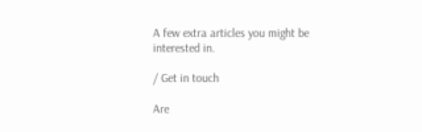A few extra articles you might be interested in.

/ Get in touch

Are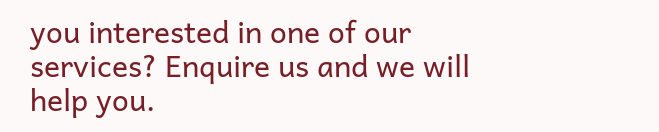you interested in one of our services? Enquire us and we will help you.